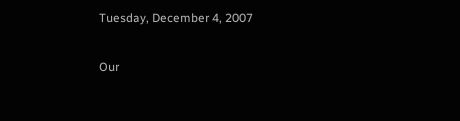Tuesday, December 4, 2007

Our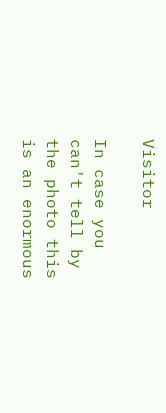Visitor

In case you can't tell by the photo this is an enormous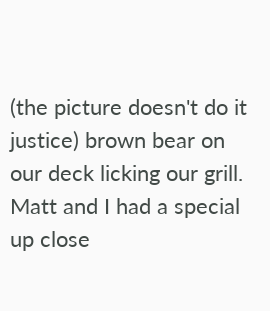(the picture doesn't do it justice) brown bear on our deck licking our grill. Matt and I had a special up close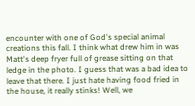encounter with one of God's special animal creations this fall. I think what drew him in was Matt's deep fryer full of grease sitting on that ledge in the photo. I guess that was a bad idea to leave that there. I just hate having food fried in the house, it really stinks! Well, we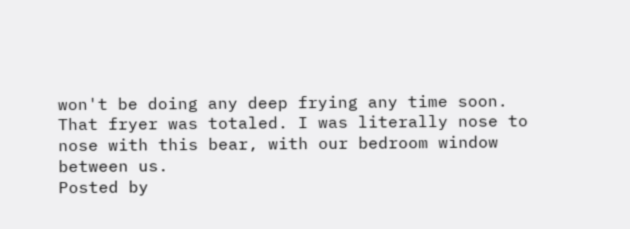won't be doing any deep frying any time soon. That fryer was totaled. I was literally nose to nose with this bear, with our bedroom window between us.
Posted by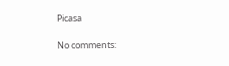Picasa

No comments: